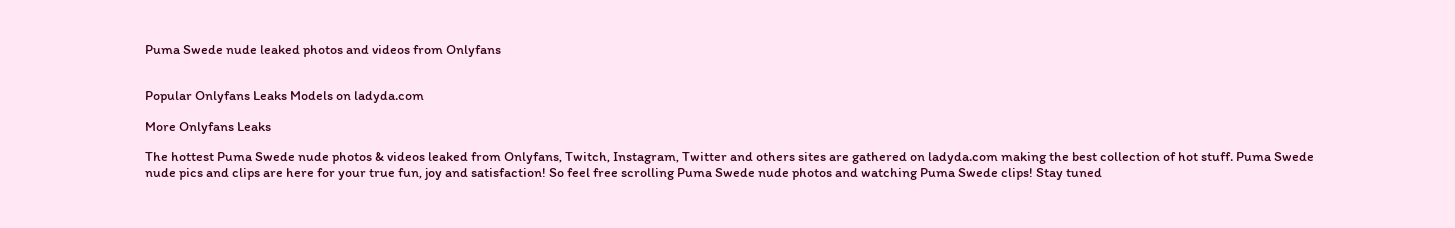Puma Swede nude leaked photos and videos from Onlyfans


Popular Onlyfans Leaks Models on ladyda.com

More Onlyfans Leaks

The hottest Puma Swede nude photos & videos leaked from Onlyfans, Twitch, Instagram, Twitter and others sites are gathered on ladyda.com making the best collection of hot stuff. Puma Swede nude pics and clips are here for your true fun, joy and satisfaction! So feel free scrolling Puma Swede nude photos and watching Puma Swede clips! Stay tuned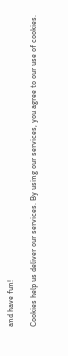and have fun!

Cookies help us deliver our services. By using our services, you agree to our use of cookies.